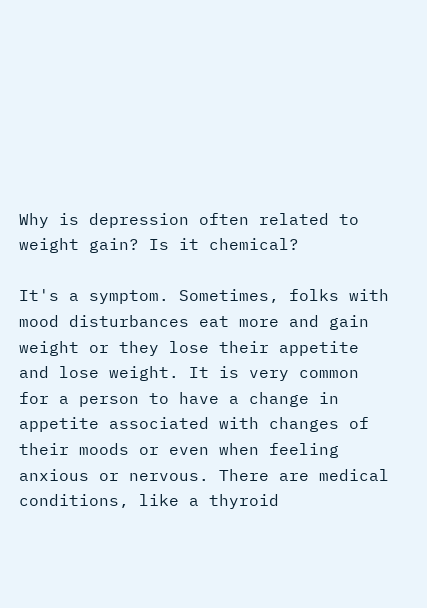Why is depression often related to weight gain? Is it chemical?

It's a symptom. Sometimes, folks with mood disturbances eat more and gain weight or they lose their appetite and lose weight. It is very common for a person to have a change in appetite associated with changes of their moods or even when feeling anxious or nervous. There are medical conditions, like a thyroid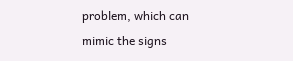problem, which can mimic the signs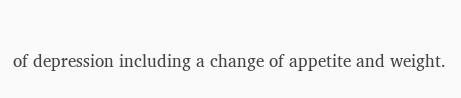of depression including a change of appetite and weight.